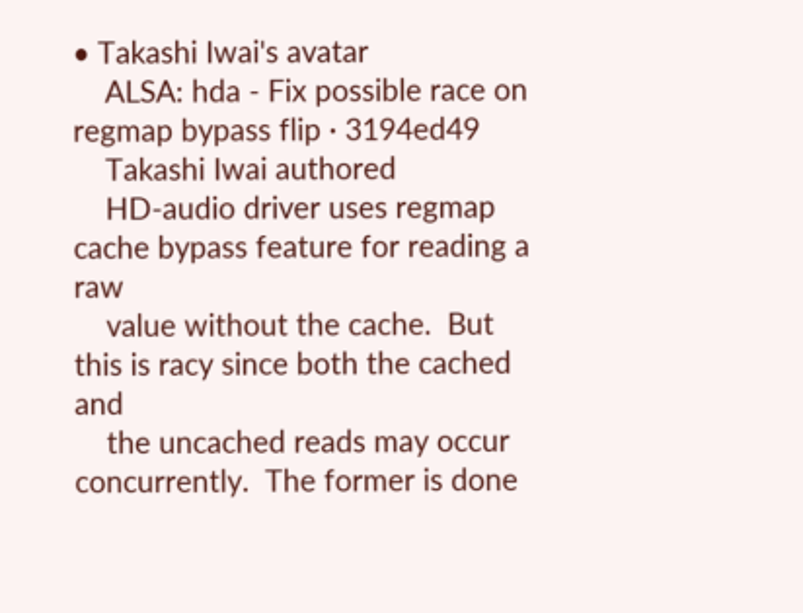• Takashi Iwai's avatar
    ALSA: hda - Fix possible race on regmap bypass flip · 3194ed49
    Takashi Iwai authored
    HD-audio driver uses regmap cache bypass feature for reading a raw
    value without the cache.  But this is racy since both the cached and
    the uncached reads may occur concurrently.  The former is done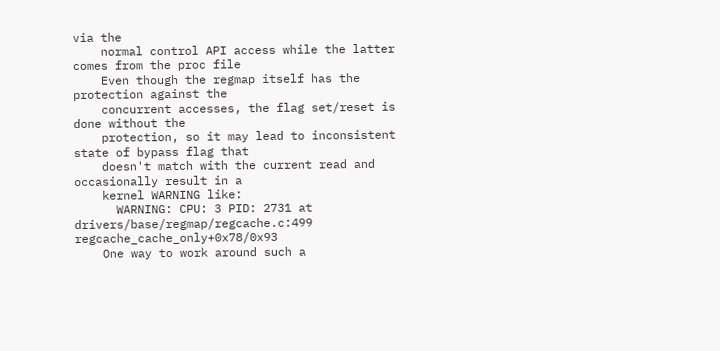via the
    normal control API access while the latter comes from the proc file
    Even though the regmap itself has the protection against the
    concurrent accesses, the flag set/reset is done without the
    protection, so it may lead to inconsistent state of bypass flag that
    doesn't match with the current read and occasionally result in a
    kernel WARNING like:
      WARNING: CPU: 3 PID: 2731 at drivers/base/regmap/regcache.c:499 regcache_cache_only+0x78/0x93
    One way to work around such a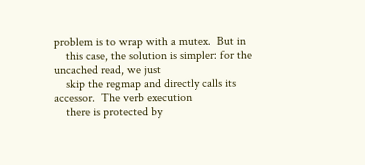problem is to wrap with a mutex.  But in
    this case, the solution is simpler: for the uncached read, we just
    skip the regmap and directly calls its accessor.  The verb execution
    there is protected by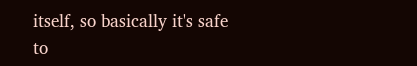itself, so basically it's safe to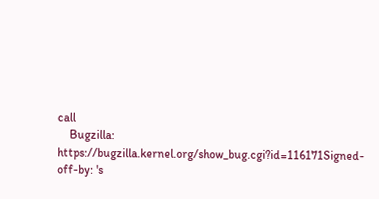call
    Bugzilla: https://bugzilla.kernel.org/show_bug.cgi?id=116171Signed-off-by: 's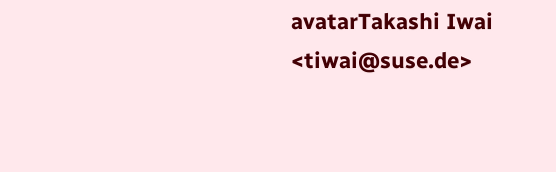avatarTakashi Iwai <tiwai@suse.de>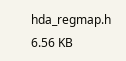hda_regmap.h 6.56 KB